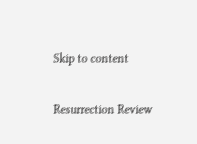Skip to content

Resurrection Review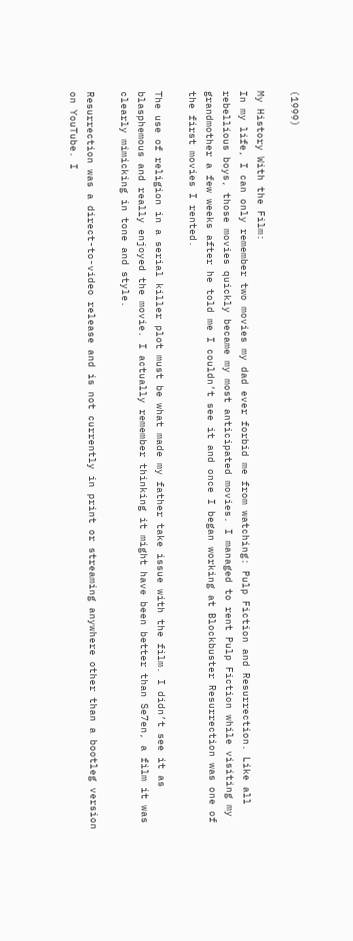(1999)

My History With the Film:
In my life, I can only remember two movies my dad ever forbid me from watching: Pulp Fiction and Resurrection. Like all rebellious boys, those movies quickly became my most anticipated movies. I managed to rent Pulp Fiction while visiting my grandmother a few weeks after he told me I couldn’t see it and once I began working at Blockbuster Resurrection was one of the first movies I rented.

The use of religion in a serial killer plot must be what made my father take issue with the film. I didn’t see it as blasphemous and really enjoyed the movie. I actually remember thinking it might have been better than Se7en, a film it was clearly mimicking in tone and style.

Resurrection was a direct-to-video release and is not currently in print or streaming anywhere other than a bootleg version on YouTube. I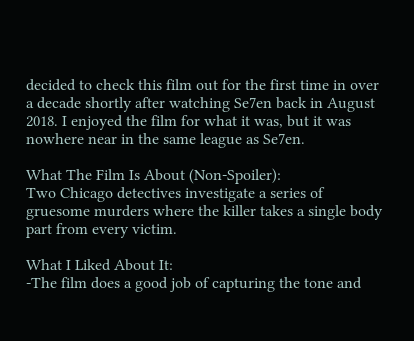decided to check this film out for the first time in over a decade shortly after watching Se7en back in August 2018. I enjoyed the film for what it was, but it was nowhere near in the same league as Se7en.

What The Film Is About (Non-Spoiler):
Two Chicago detectives investigate a series of gruesome murders where the killer takes a single body part from every victim.

What I Liked About It:
-The film does a good job of capturing the tone and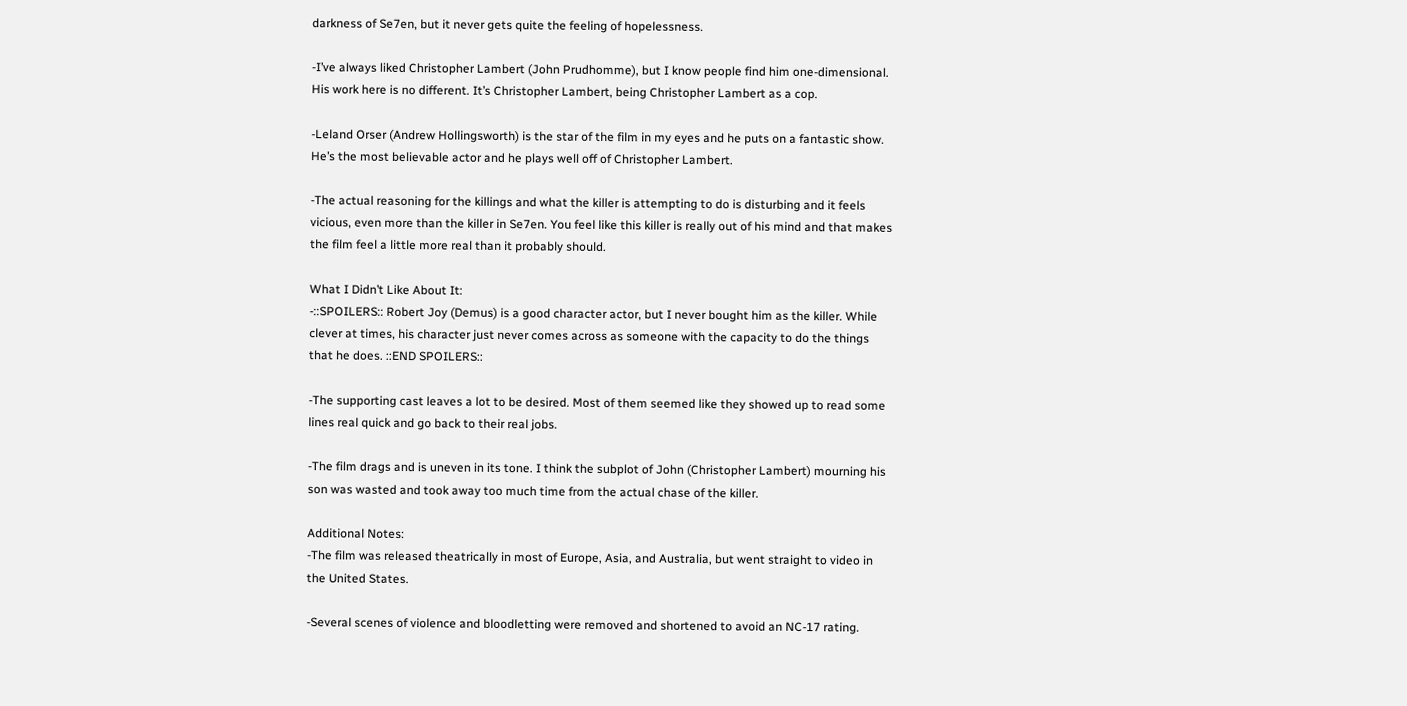darkness of Se7en, but it never gets quite the feeling of hopelessness.

-I’ve always liked Christopher Lambert (John Prudhomme), but I know people find him one-dimensional. His work here is no different. It’s Christopher Lambert, being Christopher Lambert as a cop.

-Leland Orser (Andrew Hollingsworth) is the star of the film in my eyes and he puts on a fantastic show. He’s the most believable actor and he plays well off of Christopher Lambert.

-The actual reasoning for the killings and what the killer is attempting to do is disturbing and it feels vicious, even more than the killer in Se7en. You feel like this killer is really out of his mind and that makes the film feel a little more real than it probably should.

What I Didn’t Like About It:
-::SPOILERS:: Robert Joy (Demus) is a good character actor, but I never bought him as the killer. While clever at times, his character just never comes across as someone with the capacity to do the things that he does. ::END SPOILERS::

-The supporting cast leaves a lot to be desired. Most of them seemed like they showed up to read some lines real quick and go back to their real jobs.

-The film drags and is uneven in its tone. I think the subplot of John (Christopher Lambert) mourning his son was wasted and took away too much time from the actual chase of the killer.

Additional Notes:
-The film was released theatrically in most of Europe, Asia, and Australia, but went straight to video in the United States.

-Several scenes of violence and bloodletting were removed and shortened to avoid an NC-17 rating.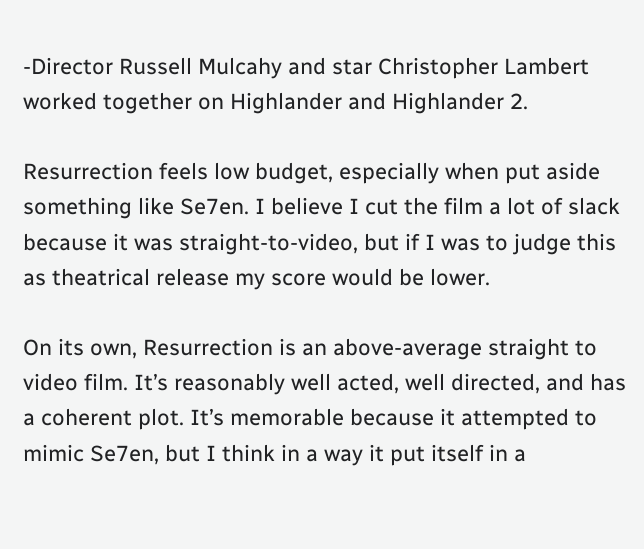-Director Russell Mulcahy and star Christopher Lambert worked together on Highlander and Highlander 2.

Resurrection feels low budget, especially when put aside something like Se7en. I believe I cut the film a lot of slack because it was straight-to-video, but if I was to judge this as theatrical release my score would be lower.

On its own, Resurrection is an above-average straight to video film. It’s reasonably well acted, well directed, and has a coherent plot. It’s memorable because it attempted to mimic Se7en, but I think in a way it put itself in a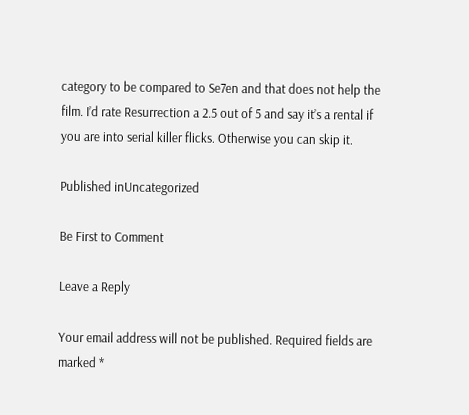category to be compared to Se7en and that does not help the film. I’d rate Resurrection a 2.5 out of 5 and say it’s a rental if you are into serial killer flicks. Otherwise you can skip it.

Published inUncategorized

Be First to Comment

Leave a Reply

Your email address will not be published. Required fields are marked *